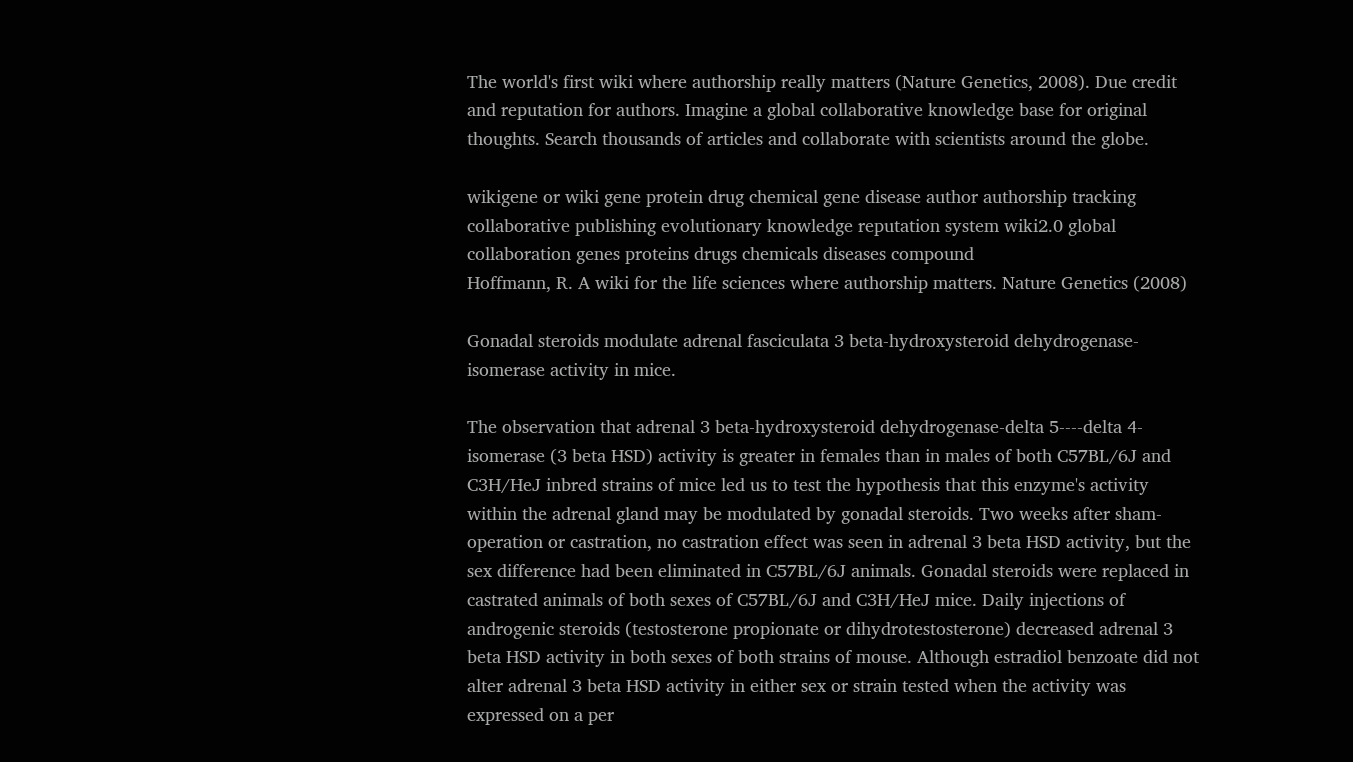The world's first wiki where authorship really matters (Nature Genetics, 2008). Due credit and reputation for authors. Imagine a global collaborative knowledge base for original thoughts. Search thousands of articles and collaborate with scientists around the globe.

wikigene or wiki gene protein drug chemical gene disease author authorship tracking collaborative publishing evolutionary knowledge reputation system wiki2.0 global collaboration genes proteins drugs chemicals diseases compound
Hoffmann, R. A wiki for the life sciences where authorship matters. Nature Genetics (2008)

Gonadal steroids modulate adrenal fasciculata 3 beta-hydroxysteroid dehydrogenase-isomerase activity in mice.

The observation that adrenal 3 beta-hydroxysteroid dehydrogenase-delta 5----delta 4-isomerase (3 beta HSD) activity is greater in females than in males of both C57BL/6J and C3H/HeJ inbred strains of mice led us to test the hypothesis that this enzyme's activity within the adrenal gland may be modulated by gonadal steroids. Two weeks after sham-operation or castration, no castration effect was seen in adrenal 3 beta HSD activity, but the sex difference had been eliminated in C57BL/6J animals. Gonadal steroids were replaced in castrated animals of both sexes of C57BL/6J and C3H/HeJ mice. Daily injections of androgenic steroids (testosterone propionate or dihydrotestosterone) decreased adrenal 3 beta HSD activity in both sexes of both strains of mouse. Although estradiol benzoate did not alter adrenal 3 beta HSD activity in either sex or strain tested when the activity was expressed on a per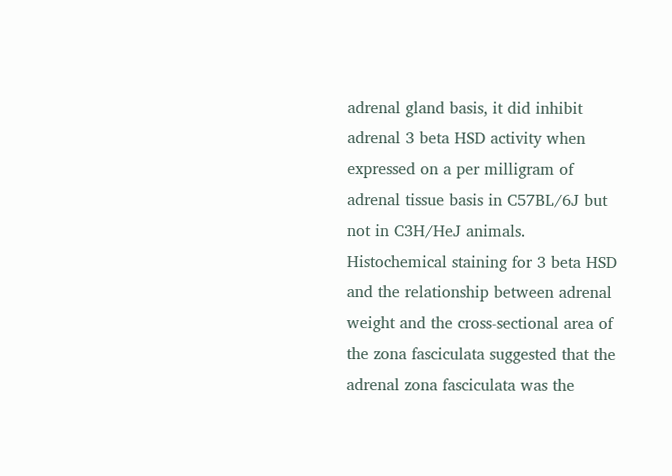adrenal gland basis, it did inhibit adrenal 3 beta HSD activity when expressed on a per milligram of adrenal tissue basis in C57BL/6J but not in C3H/HeJ animals. Histochemical staining for 3 beta HSD and the relationship between adrenal weight and the cross-sectional area of the zona fasciculata suggested that the adrenal zona fasciculata was the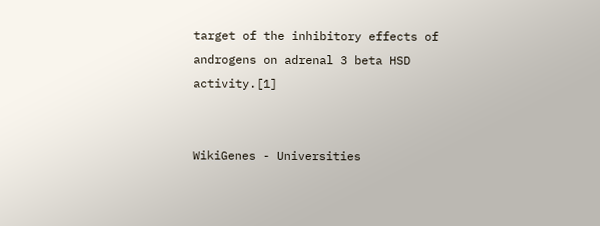target of the inhibitory effects of androgens on adrenal 3 beta HSD activity.[1]


WikiGenes - Universities